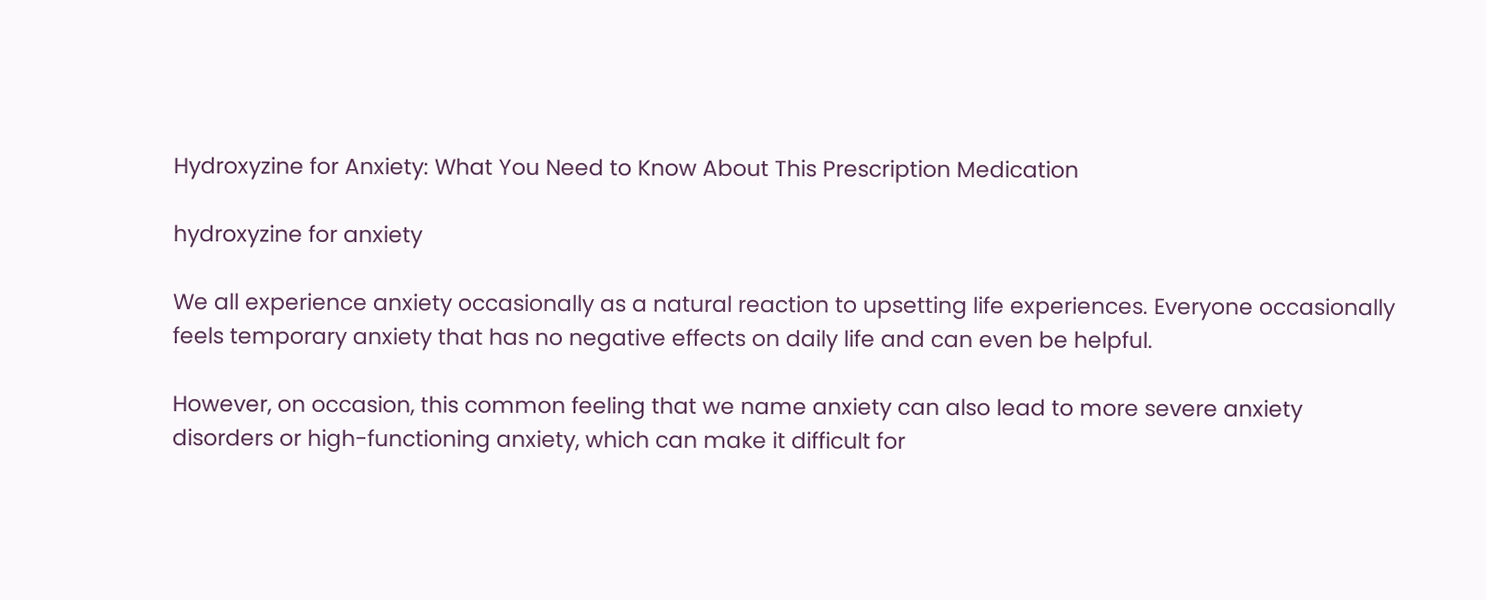Hydroxyzine for Anxiety: What You Need to Know About This Prescription Medication

hydroxyzine for anxiety

We all experience anxiety occasionally as a natural reaction to upsetting life experiences. Everyone occasionally feels temporary anxiety that has no negative effects on daily life and can even be helpful.

However, on occasion, this common feeling that we name anxiety can also lead to more severe anxiety disorders or high-functioning anxiety, which can make it difficult for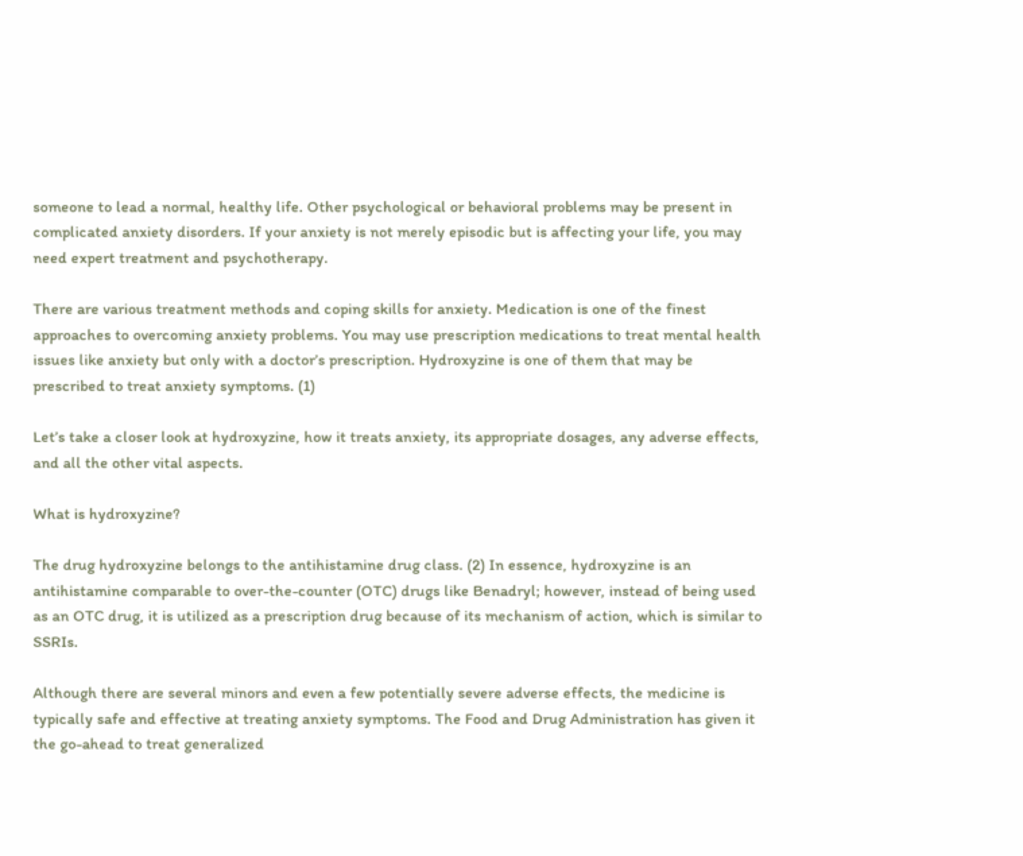someone to lead a normal, healthy life. Other psychological or behavioral problems may be present in complicated anxiety disorders. If your anxiety is not merely episodic but is affecting your life, you may need expert treatment and psychotherapy.

There are various treatment methods and coping skills for anxiety. Medication is one of the finest approaches to overcoming anxiety problems. You may use prescription medications to treat mental health issues like anxiety but only with a doctor’s prescription. Hydroxyzine is one of them that may be prescribed to treat anxiety symptoms. (1)

Let’s take a closer look at hydroxyzine, how it treats anxiety, its appropriate dosages, any adverse effects, and all the other vital aspects.

What is hydroxyzine?

The drug hydroxyzine belongs to the antihistamine drug class. (2) In essence, hydroxyzine is an antihistamine comparable to over-the-counter (OTC) drugs like Benadryl; however, instead of being used as an OTC drug, it is utilized as a prescription drug because of its mechanism of action, which is similar to SSRIs.

Although there are several minors and even a few potentially severe adverse effects, the medicine is typically safe and effective at treating anxiety symptoms. The Food and Drug Administration has given it the go-ahead to treat generalized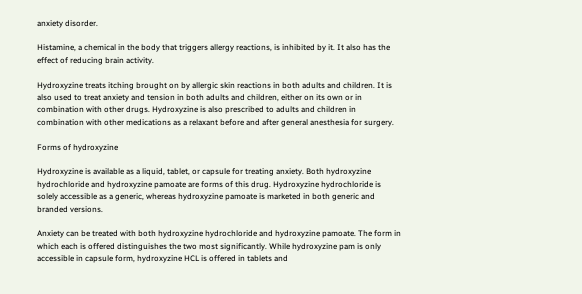anxiety disorder.

Histamine, a chemical in the body that triggers allergy reactions, is inhibited by it. It also has the effect of reducing brain activity.

Hydroxyzine treats itching brought on by allergic skin reactions in both adults and children. It is also used to treat anxiety and tension in both adults and children, either on its own or in combination with other drugs. Hydroxyzine is also prescribed to adults and children in combination with other medications as a relaxant before and after general anesthesia for surgery.

Forms of hydroxyzine

Hydroxyzine is available as a liquid, tablet, or capsule for treating anxiety. Both hydroxyzine hydrochloride and hydroxyzine pamoate are forms of this drug. Hydroxyzine hydrochloride is solely accessible as a generic, whereas hydroxyzine pamoate is marketed in both generic and branded versions.

Anxiety can be treated with both hydroxyzine hydrochloride and hydroxyzine pamoate. The form in which each is offered distinguishes the two most significantly. While hydroxyzine pam is only accessible in capsule form, hydroxyzine HCL is offered in tablets and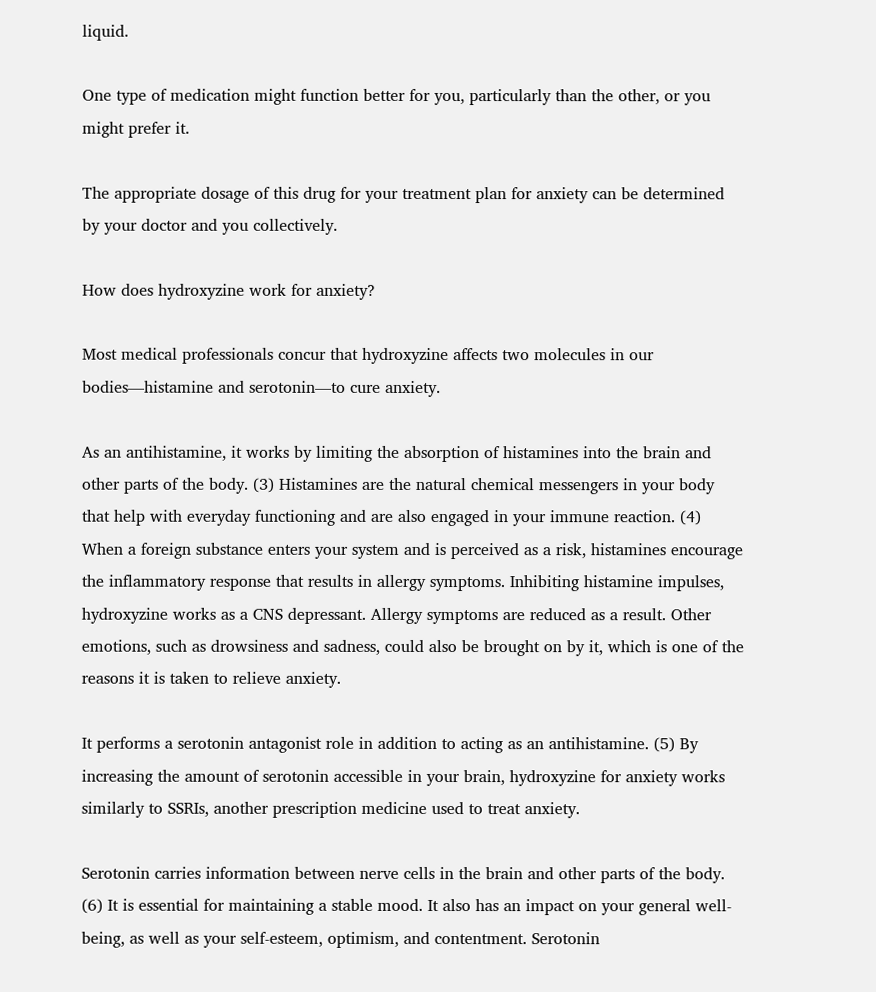liquid.

One type of medication might function better for you, particularly than the other, or you might prefer it.

The appropriate dosage of this drug for your treatment plan for anxiety can be determined by your doctor and you collectively.

How does hydroxyzine work for anxiety?

Most medical professionals concur that hydroxyzine affects two molecules in our bodies—histamine and serotonin—to cure anxiety.

As an antihistamine, it works by limiting the absorption of histamines into the brain and other parts of the body. (3) Histamines are the natural chemical messengers in your body that help with everyday functioning and are also engaged in your immune reaction. (4) When a foreign substance enters your system and is perceived as a risk, histamines encourage the inflammatory response that results in allergy symptoms. Inhibiting histamine impulses, hydroxyzine works as a CNS depressant. Allergy symptoms are reduced as a result. Other emotions, such as drowsiness and sadness, could also be brought on by it, which is one of the reasons it is taken to relieve anxiety.

It performs a serotonin antagonist role in addition to acting as an antihistamine. (5) By increasing the amount of serotonin accessible in your brain, hydroxyzine for anxiety works similarly to SSRIs, another prescription medicine used to treat anxiety.

Serotonin carries information between nerve cells in the brain and other parts of the body. (6) It is essential for maintaining a stable mood. It also has an impact on your general well-being, as well as your self‐esteem, optimism, and contentment. Serotonin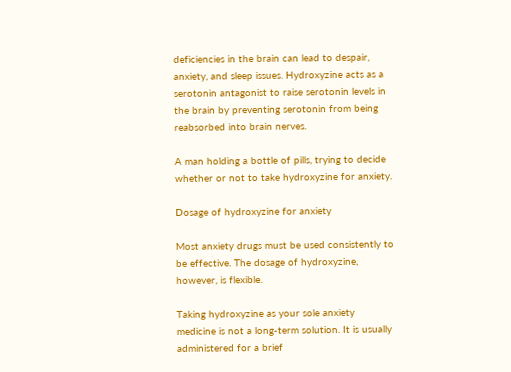deficiencies in the brain can lead to despair, anxiety, and sleep issues. Hydroxyzine acts as a serotonin antagonist to raise serotonin levels in the brain by preventing serotonin from being reabsorbed into brain nerves.

A man holding a bottle of pills, trying to decide whether or not to take hydroxyzine for anxiety.

Dosage of hydroxyzine for anxiety

Most anxiety drugs must be used consistently to be effective. The dosage of hydroxyzine, however, is flexible.

Taking hydroxyzine as your sole anxiety medicine is not a long-term solution. It is usually administered for a brief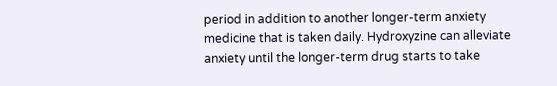period in addition to another longer-term anxiety medicine that is taken daily. Hydroxyzine can alleviate anxiety until the longer-term drug starts to take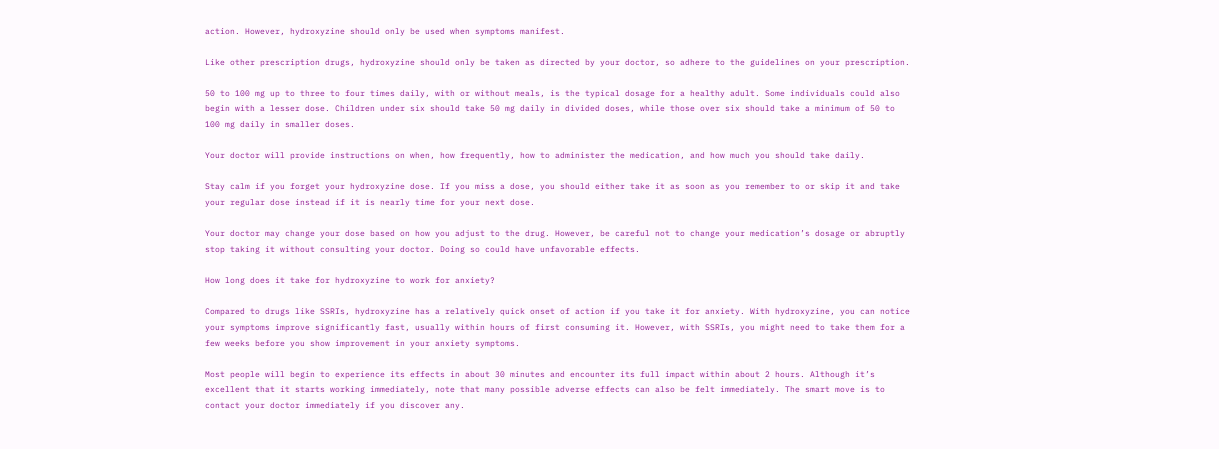action. However, hydroxyzine should only be used when symptoms manifest.

Like other prescription drugs, hydroxyzine should only be taken as directed by your doctor, so adhere to the guidelines on your prescription.

50 to 100 mg up to three to four times daily, with or without meals, is the typical dosage for a healthy adult. Some individuals could also begin with a lesser dose. Children under six should take 50 mg daily in divided doses, while those over six should take a minimum of 50 to 100 mg daily in smaller doses.

Your doctor will provide instructions on when, how frequently, how to administer the medication, and how much you should take daily.

Stay calm if you forget your hydroxyzine dose. If you miss a dose, you should either take it as soon as you remember to or skip it and take your regular dose instead if it is nearly time for your next dose.

Your doctor may change your dose based on how you adjust to the drug. However, be careful not to change your medication’s dosage or abruptly stop taking it without consulting your doctor. Doing so could have unfavorable effects.

How long does it take for hydroxyzine to work for anxiety?

Compared to drugs like SSRIs, hydroxyzine has a relatively quick onset of action if you take it for anxiety. With hydroxyzine, you can notice your symptoms improve significantly fast, usually within hours of first consuming it. However, with SSRIs, you might need to take them for a few weeks before you show improvement in your anxiety symptoms.

Most people will begin to experience its effects in about 30 minutes and encounter its full impact within about 2 hours. Although it’s excellent that it starts working immediately, note that many possible adverse effects can also be felt immediately. The smart move is to contact your doctor immediately if you discover any.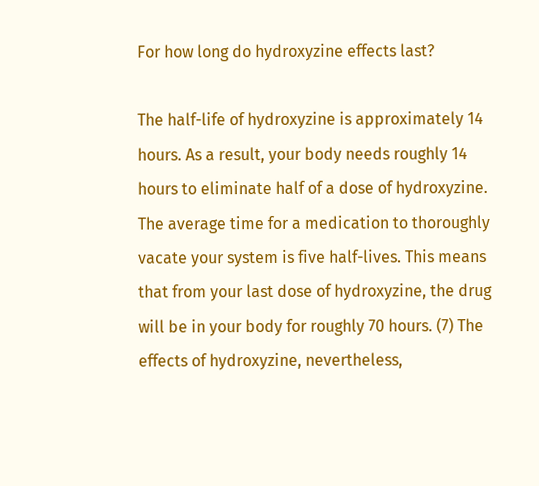For how long do hydroxyzine effects last?

The half-life of hydroxyzine is approximately 14 hours. As a result, your body needs roughly 14 hours to eliminate half of a dose of hydroxyzine. The average time for a medication to thoroughly vacate your system is five half-lives. This means that from your last dose of hydroxyzine, the drug will be in your body for roughly 70 hours. (7) The effects of hydroxyzine, nevertheless,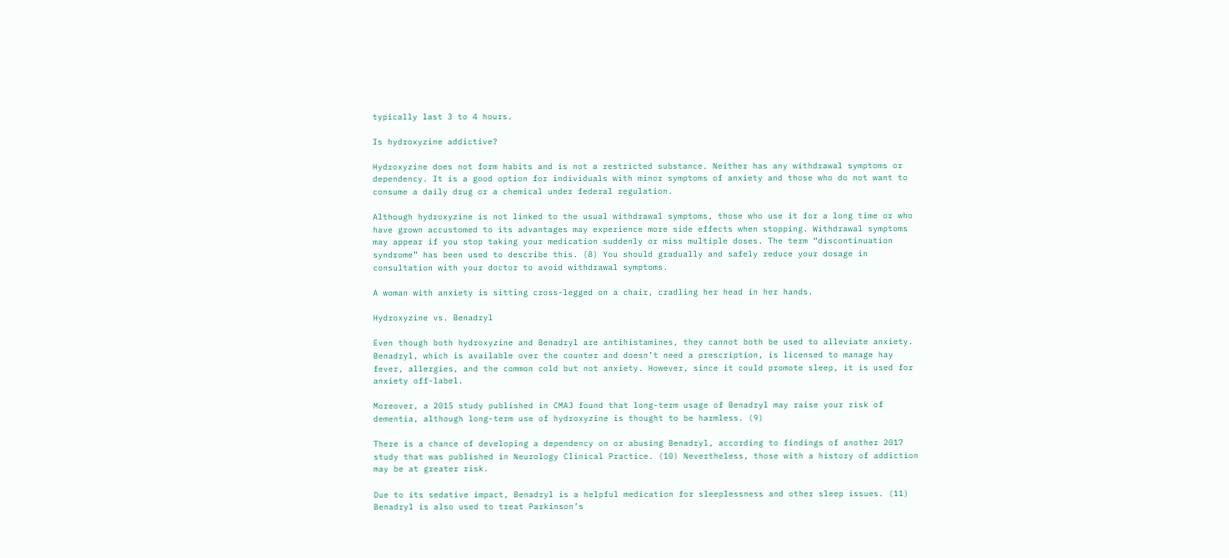typically last 3 to 4 hours.

Is hydroxyzine addictive?

Hydroxyzine does not form habits and is not a restricted substance. Neither has any withdrawal symptoms or dependency. It is a good option for individuals with minor symptoms of anxiety and those who do not want to consume a daily drug or a chemical under federal regulation.

Although hydroxyzine is not linked to the usual withdrawal symptoms, those who use it for a long time or who have grown accustomed to its advantages may experience more side effects when stopping. Withdrawal symptoms may appear if you stop taking your medication suddenly or miss multiple doses. The term “discontinuation syndrome” has been used to describe this. (8) You should gradually and safely reduce your dosage in consultation with your doctor to avoid withdrawal symptoms.

A woman with anxiety is sitting cross-legged on a chair, cradling her head in her hands.

Hydroxyzine vs. Benadryl

Even though both hydroxyzine and Benadryl are antihistamines, they cannot both be used to alleviate anxiety. Benadryl, which is available over the counter and doesn’t need a prescription, is licensed to manage hay fever, allergies, and the common cold but not anxiety. However, since it could promote sleep, it is used for anxiety off-label.

Moreover, a 2015 study published in CMAJ found that long-term usage of Benadryl may raise your risk of dementia, although long-term use of hydroxyzine is thought to be harmless. (9)

There is a chance of developing a dependency on or abusing Benadryl, according to findings of another 2017 study that was published in Neurology Clinical Practice. (10) Nevertheless, those with a history of addiction may be at greater risk.

Due to its sedative impact, Benadryl is a helpful medication for sleeplessness and other sleep issues. (11) Benadryl is also used to treat Parkinson’s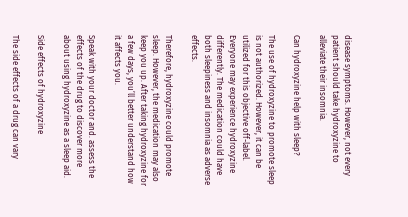disease symptoms. However, not every patient should take hydroxyzine to alleviate their insomnia.

Can hydroxyzine help with sleep?

The use of hydroxyzine to promote sleep is not authorized. However, it can be utilized for this objective off-label. Everyone may experience hydroxyzine differently. The medication could have both sleepiness and insomnia as adverse effects.

Therefore, hydroxyzine could promote sleep. However, the medication may also keep you up. After taking hydroxyzine for a few days, you’ll better understand how it affects you.

Speak with your doctor and. assess the effects of the drug to discover more about using hydroxyzine as a sleep aid.

Side effects of hydroxyzine

The side effects of a drug can vary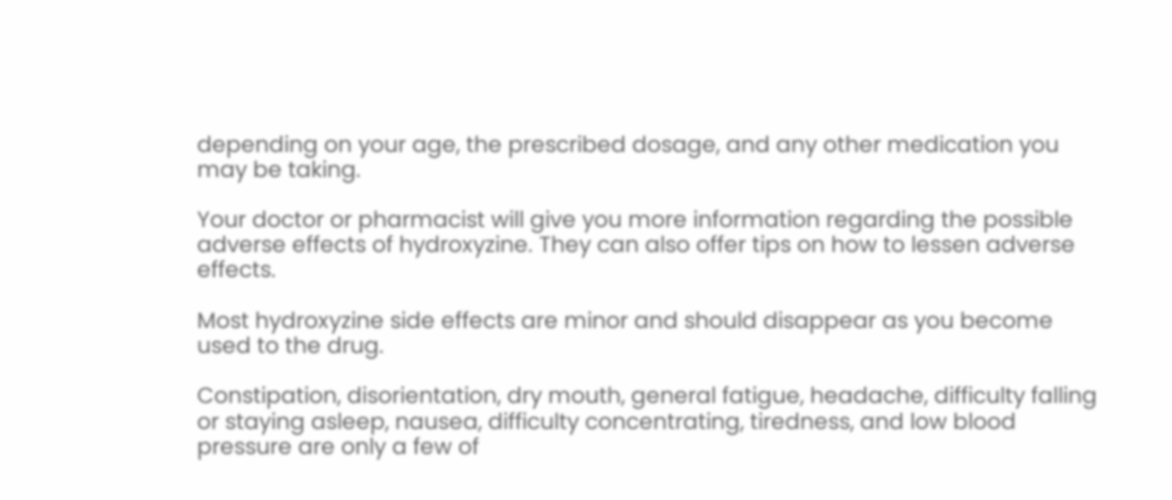depending on your age, the prescribed dosage, and any other medication you may be taking.

Your doctor or pharmacist will give you more information regarding the possible adverse effects of hydroxyzine. They can also offer tips on how to lessen adverse effects.

Most hydroxyzine side effects are minor and should disappear as you become used to the drug.

Constipation, disorientation, dry mouth, general fatigue, headache, difficulty falling or staying asleep, nausea, difficulty concentrating, tiredness, and low blood pressure are only a few of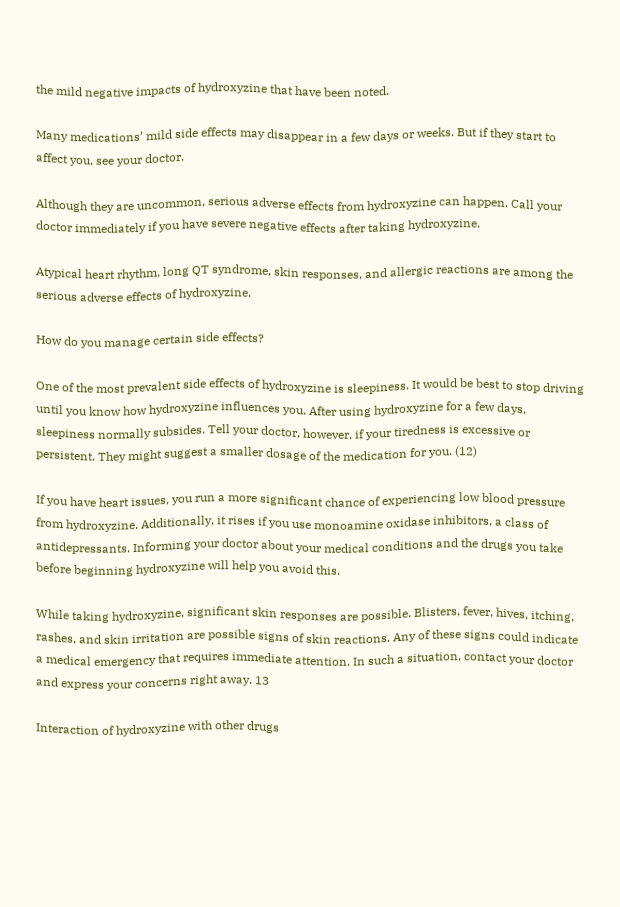the mild negative impacts of hydroxyzine that have been noted.

Many medications’ mild side effects may disappear in a few days or weeks. But if they start to affect you, see your doctor.

Although they are uncommon, serious adverse effects from hydroxyzine can happen. Call your doctor immediately if you have severe negative effects after taking hydroxyzine.

Atypical heart rhythm, long QT syndrome, skin responses, and allergic reactions are among the serious adverse effects of hydroxyzine.

How do you manage certain side effects?

One of the most prevalent side effects of hydroxyzine is sleepiness. It would be best to stop driving until you know how hydroxyzine influences you. After using hydroxyzine for a few days, sleepiness normally subsides. Tell your doctor, however, if your tiredness is excessive or persistent. They might suggest a smaller dosage of the medication for you. (12)

If you have heart issues, you run a more significant chance of experiencing low blood pressure from hydroxyzine. Additionally, it rises if you use monoamine oxidase inhibitors, a class of antidepressants. Informing your doctor about your medical conditions and the drugs you take before beginning hydroxyzine will help you avoid this.

While taking hydroxyzine, significant skin responses are possible. Blisters, fever, hives, itching, rashes, and skin irritation are possible signs of skin reactions. Any of these signs could indicate a medical emergency that requires immediate attention. In such a situation, contact your doctor and express your concerns right away. 13

Interaction of hydroxyzine with other drugs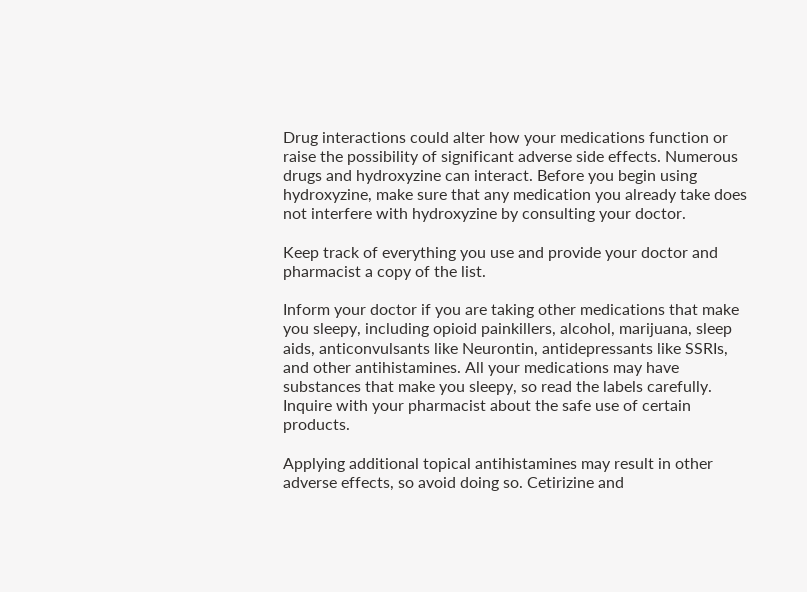Drug interactions could alter how your medications function or raise the possibility of significant adverse side effects. Numerous drugs and hydroxyzine can interact. Before you begin using hydroxyzine, make sure that any medication you already take does not interfere with hydroxyzine by consulting your doctor.

Keep track of everything you use and provide your doctor and pharmacist a copy of the list.

Inform your doctor if you are taking other medications that make you sleepy, including opioid painkillers, alcohol, marijuana, sleep aids, anticonvulsants like Neurontin, antidepressants like SSRIs, and other antihistamines. All your medications may have substances that make you sleepy, so read the labels carefully. Inquire with your pharmacist about the safe use of certain products.

Applying additional topical antihistamines may result in other adverse effects, so avoid doing so. Cetirizine and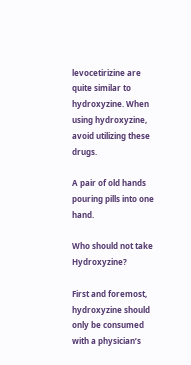levocetirizine are quite similar to hydroxyzine. When using hydroxyzine, avoid utilizing these drugs.

A pair of old hands pouring pills into one hand.

Who should not take Hydroxyzine?

First and foremost, hydroxyzine should only be consumed with a physician’s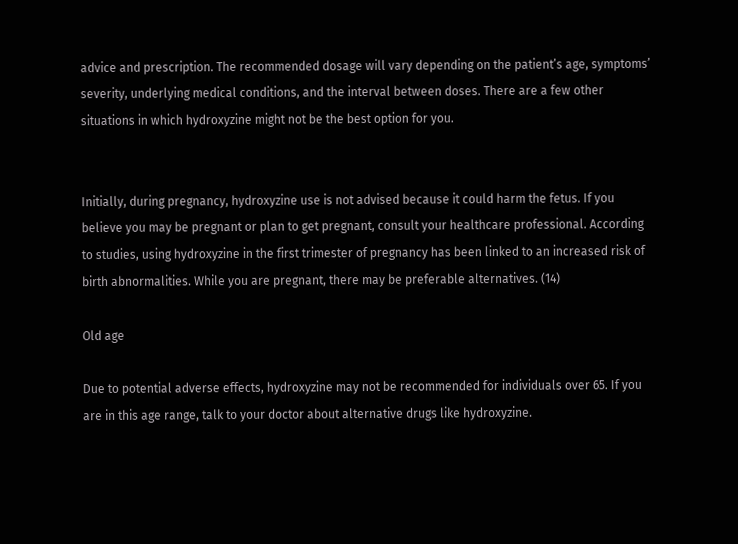advice and prescription. The recommended dosage will vary depending on the patient’s age, symptoms’ severity, underlying medical conditions, and the interval between doses. There are a few other situations in which hydroxyzine might not be the best option for you.


Initially, during pregnancy, hydroxyzine use is not advised because it could harm the fetus. If you believe you may be pregnant or plan to get pregnant, consult your healthcare professional. According to studies, using hydroxyzine in the first trimester of pregnancy has been linked to an increased risk of birth abnormalities. While you are pregnant, there may be preferable alternatives. (14)

Old age

Due to potential adverse effects, hydroxyzine may not be recommended for individuals over 65. If you are in this age range, talk to your doctor about alternative drugs like hydroxyzine.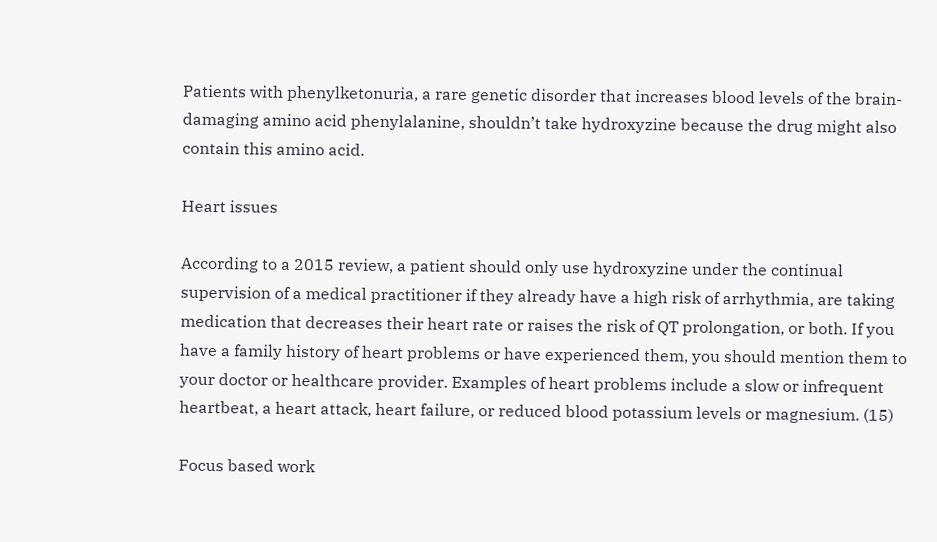Patients with phenylketonuria, a rare genetic disorder that increases blood levels of the brain-damaging amino acid phenylalanine, shouldn’t take hydroxyzine because the drug might also contain this amino acid.

Heart issues

According to a 2015 review, a patient should only use hydroxyzine under the continual supervision of a medical practitioner if they already have a high risk of arrhythmia, are taking medication that decreases their heart rate or raises the risk of QT prolongation, or both. If you have a family history of heart problems or have experienced them, you should mention them to your doctor or healthcare provider. Examples of heart problems include a slow or infrequent heartbeat, a heart attack, heart failure, or reduced blood potassium levels or magnesium. (15)

Focus based work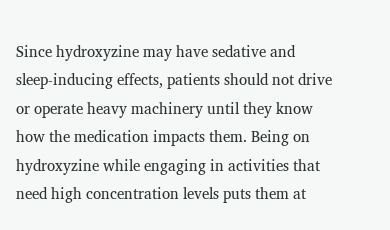Since hydroxyzine may have sedative and sleep-inducing effects, patients should not drive or operate heavy machinery until they know how the medication impacts them. Being on hydroxyzine while engaging in activities that need high concentration levels puts them at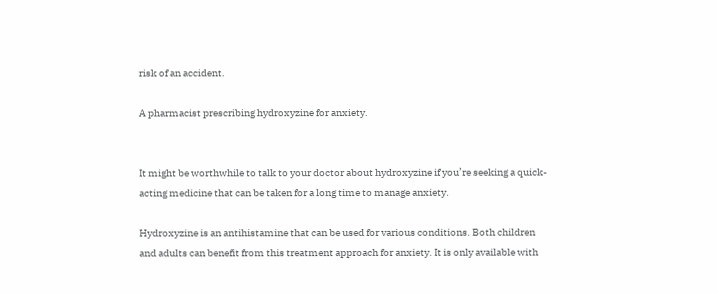risk of an accident.

A pharmacist prescribing hydroxyzine for anxiety.


It might be worthwhile to talk to your doctor about hydroxyzine if you’re seeking a quick-acting medicine that can be taken for a long time to manage anxiety.

Hydroxyzine is an antihistamine that can be used for various conditions. Both children and adults can benefit from this treatment approach for anxiety. It is only available with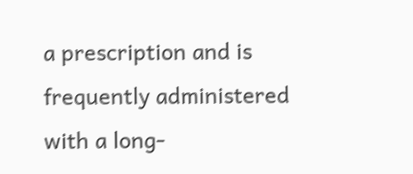a prescription and is frequently administered with a long-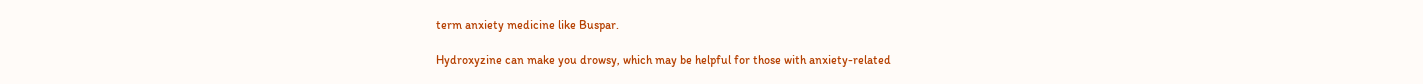term anxiety medicine like Buspar.

Hydroxyzine can make you drowsy, which may be helpful for those with anxiety-related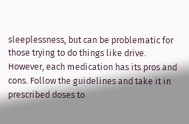sleeplessness, but can be problematic for those trying to do things like drive. However, each medication has its pros and cons. Follow the guidelines and take it in prescribed doses to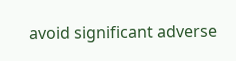avoid significant adverse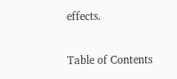effects.

Table of Contents